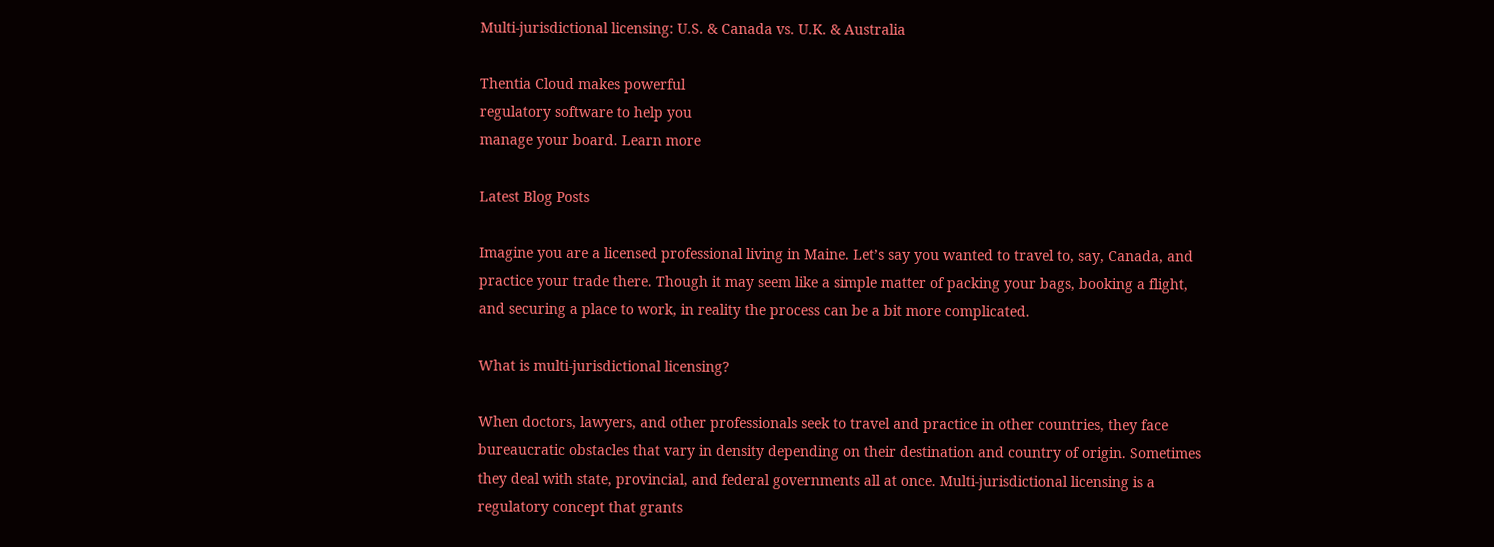Multi-jurisdictional licensing: U.S. & Canada vs. U.K. & Australia

Thentia Cloud makes powerful
regulatory software to help you
manage your board. Learn more

Latest Blog Posts

Imagine you are a licensed professional living in Maine. Let’s say you wanted to travel to, say, Canada, and practice your trade there. Though it may seem like a simple matter of packing your bags, booking a flight, and securing a place to work, in reality the process can be a bit more complicated.

What is multi-jurisdictional licensing?

When doctors, lawyers, and other professionals seek to travel and practice in other countries, they face bureaucratic obstacles that vary in density depending on their destination and country of origin. Sometimes they deal with state, provincial, and federal governments all at once. Multi-jurisdictional licensing is a regulatory concept that grants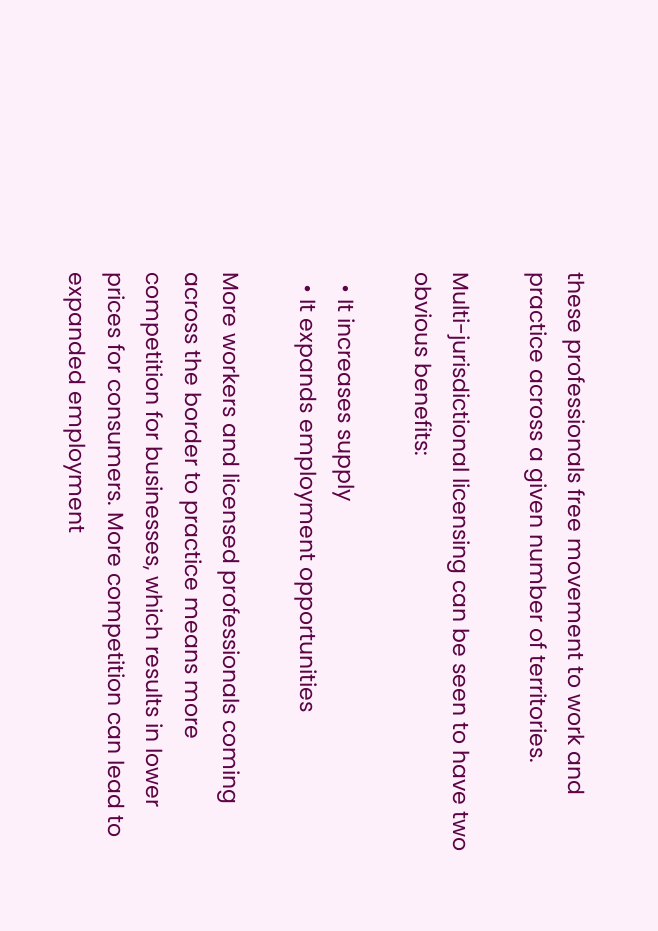these professionals free movement to work and practice across a given number of territories.

Multi-jurisdictional licensing can be seen to have two obvious benefits:

  • It increases supply
  • It expands employment opportunities

More workers and licensed professionals coming across the border to practice means more competition for businesses, which results in lower prices for consumers. More competition can lead to expanded employment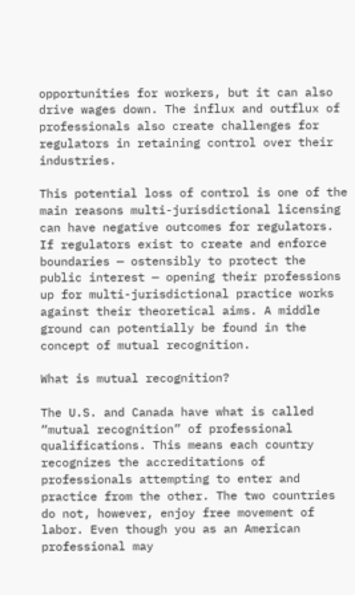opportunities for workers, but it can also drive wages down. The influx and outflux of professionals also create challenges for regulators in retaining control over their industries.

This potential loss of control is one of the main reasons multi-jurisdictional licensing can have negative outcomes for regulators. If regulators exist to create and enforce boundaries — ostensibly to protect the public interest — opening their professions up for multi-jurisdictional practice works against their theoretical aims. A middle ground can potentially be found in the concept of mutual recognition.

What is mutual recognition?

The U.S. and Canada have what is called “mutual recognition” of professional qualifications. This means each country recognizes the accreditations of professionals attempting to enter and practice from the other. The two countries do not, however, enjoy free movement of labor. Even though you as an American professional may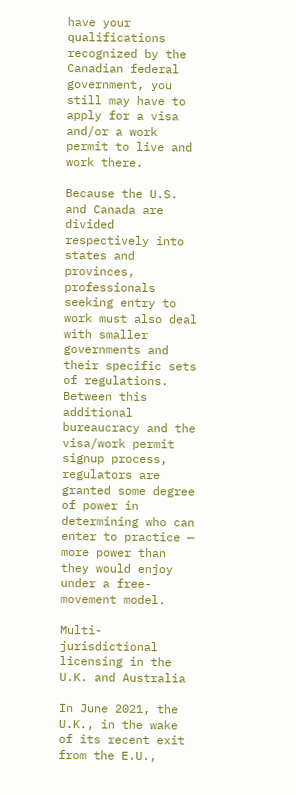have your qualifications recognized by the Canadian federal government, you still may have to apply for a visa and/or a work permit to live and work there.

Because the U.S. and Canada are divided respectively into states and provinces, professionals seeking entry to work must also deal with smaller governments and their specific sets of regulations. Between this additional bureaucracy and the visa/work permit signup process, regulators are granted some degree of power in determining who can enter to practice — more power than they would enjoy under a free-movement model.

Multi-jurisdictional licensing in the U.K. and Australia

In June 2021, the U.K., in the wake of its recent exit from the E.U.,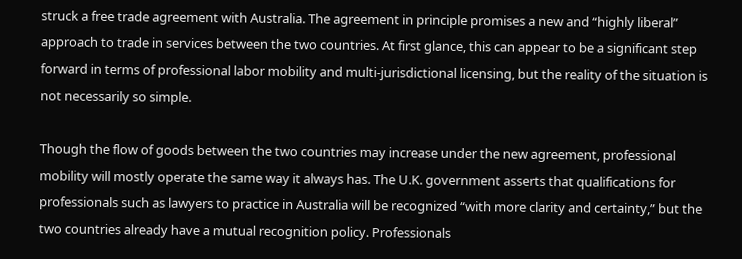struck a free trade agreement with Australia. The agreement in principle promises a new and “highly liberal” approach to trade in services between the two countries. At first glance, this can appear to be a significant step forward in terms of professional labor mobility and multi-jurisdictional licensing, but the reality of the situation is not necessarily so simple.

Though the flow of goods between the two countries may increase under the new agreement, professional mobility will mostly operate the same way it always has. The U.K. government asserts that qualifications for professionals such as lawyers to practice in Australia will be recognized “with more clarity and certainty,” but the two countries already have a mutual recognition policy. Professionals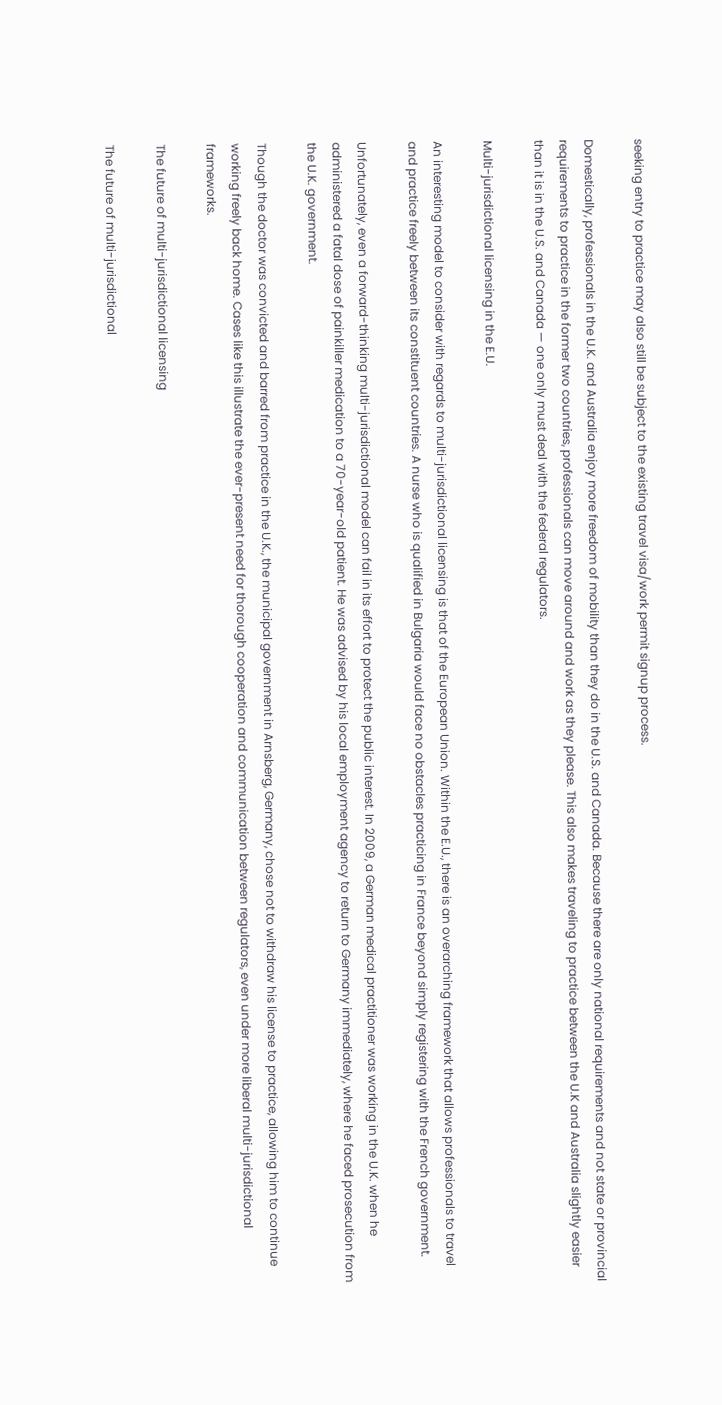seeking entry to practice may also still be subject to the existing travel visa/work permit signup process.

Domestically, professionals in the U.K. and Australia enjoy more freedom of mobility than they do in the U.S. and Canada. Because there are only national requirements and not state or provincial requirements to practice in the former two countries, professionals can move around and work as they please. This also makes traveling to practice between the U.K and Australia slightly easier than it is in the U.S. and Canada — one only must deal with the federal regulators.

Multi-jurisdictional licensing in the E.U.

An interesting model to consider with regards to multi-jurisdictional licensing is that of the European Union. Within the E.U., there is an overarching framework that allows professionals to travel and practice freely between its constituent countries. A nurse who is qualified in Bulgaria would face no obstacles practicing in France beyond simply registering with the French government.

Unfortunately, even a forward-thinking multi-jurisdictional model can fail in its effort to protect the public interest. In 2009, a German medical practitioner was working in the U.K. when he administered a fatal dose of painkiller medication to a 70-year-old patient. He was advised by his local employment agency to return to Germany immediately, where he faced prosecution from the U.K. government.

Though the doctor was convicted and barred from practice in the U.K., the municipal government in Arnsberg, Germany, chose not to withdraw his license to practice, allowing him to continue working freely back home. Cases like this illustrate the ever-present need for thorough cooperation and communication between regulators, even under more liberal multi-jurisdictional frameworks.

The future of multi-jurisdictional licensing

The future of multi-jurisdictional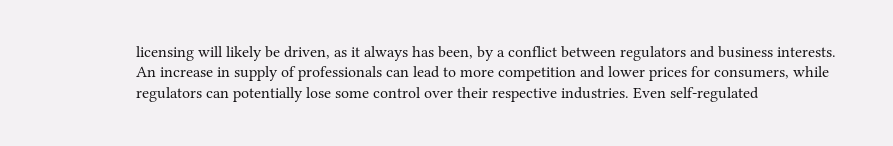licensing will likely be driven, as it always has been, by a conflict between regulators and business interests. An increase in supply of professionals can lead to more competition and lower prices for consumers, while regulators can potentially lose some control over their respective industries. Even self-regulated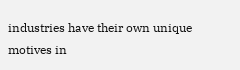industries have their own unique motives in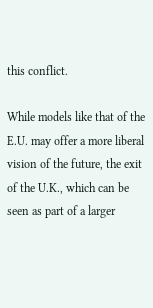this conflict.

While models like that of the E.U. may offer a more liberal vision of the future, the exit of the U.K., which can be seen as part of a larger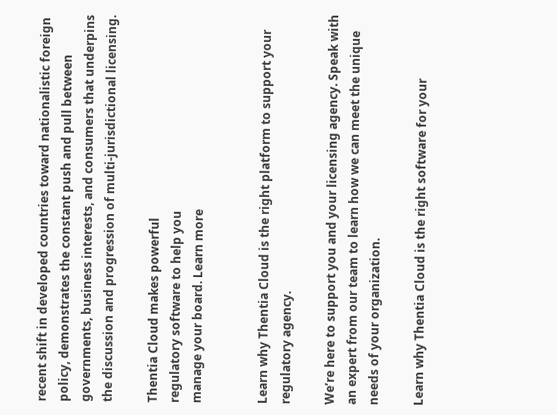recent shift in developed countries toward nationalistic foreign policy, demonstrates the constant push and pull between governments, business interests, and consumers that underpins the discussion and progression of multi-jurisdictional licensing.

Thentia Cloud makes powerful
regulatory software to help you
manage your board. Learn more


Learn why Thentia Cloud is the right platform to support your regulatory agency.

We’re here to support you and your licensing agency. Speak with an expert from our team to learn how we can meet the unique needs of your organization.

Learn why Thentia Cloud is the right software for your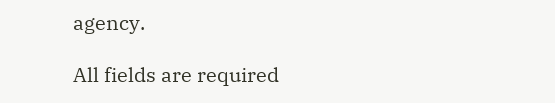agency.

All fields are required